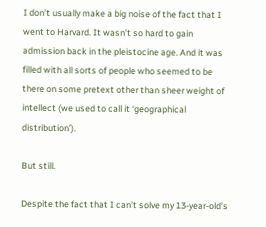I don’t usually make a big noise of the fact that I went to Harvard. It wasn’t so hard to gain admission back in the pleistocine age. And it was filled with all sorts of people who seemed to be there on some pretext other than sheer weight of intellect (we used to call it ‘geographical distribution’).

But still.

Despite the fact that I can’t solve my 13-year-old’s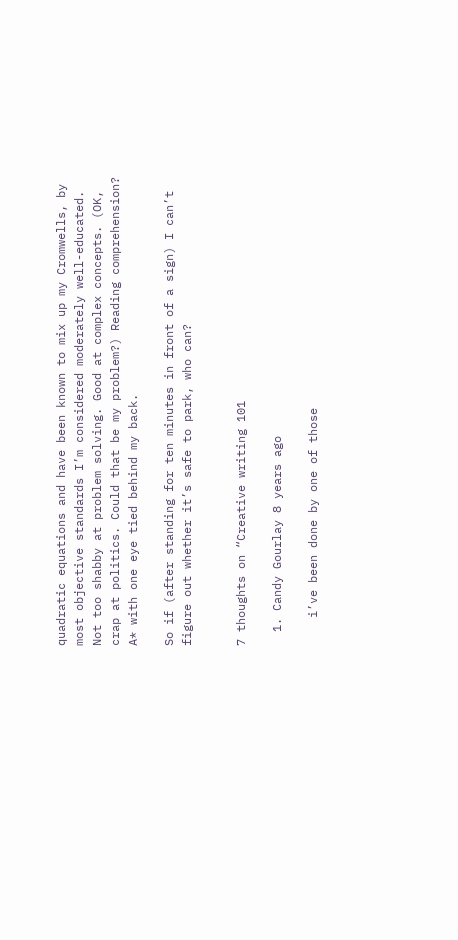quadratic equations and have been known to mix up my Cromwells, by most objective standards I’m considered moderately well-educated. Not too shabby at problem solving. Good at complex concepts. (OK, crap at politics. Could that be my problem?) Reading comprehension? A* with one eye tied behind my back.

So if (after standing for ten minutes in front of a sign) I can’t figure out whether it’s safe to park, who can?


7 thoughts on “Creative writing 101

  1. Candy Gourlay 8 years ago

    i’ve been done by one of those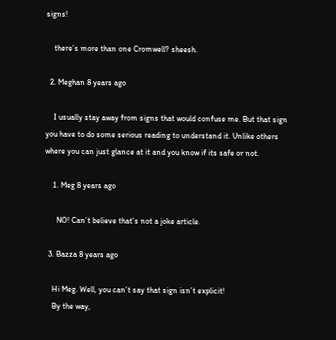signs!

    there’s more than one Cromwell? sheesh.

  2. Meghan 8 years ago

    I usually stay away from signs that would confuse me. But that sign you have to do some serious reading to understand it. Unlike others where you can just glance at it and you know if its safe or not.

    1. Meg 8 years ago

      NO! Can’t believe that’s not a joke article.

  3. Bazza 8 years ago

    Hi Meg. Well, you can’t say that sign isn’t explicit!
    By the way,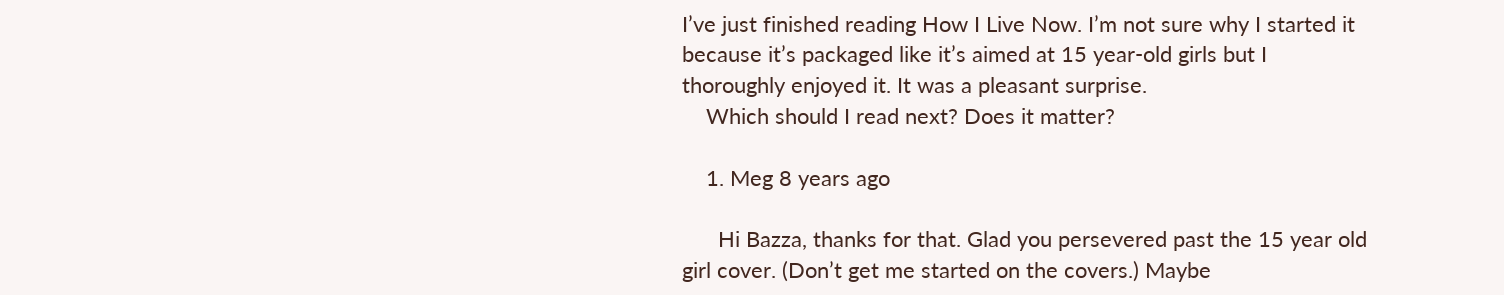I’ve just finished reading How I Live Now. I’m not sure why I started it because it’s packaged like it’s aimed at 15 year-old girls but I thoroughly enjoyed it. It was a pleasant surprise.
    Which should I read next? Does it matter?

    1. Meg 8 years ago

      Hi Bazza, thanks for that. Glad you persevered past the 15 year old girl cover. (Don’t get me started on the covers.) Maybe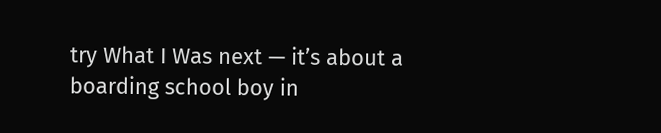try What I Was next — it’s about a boarding school boy in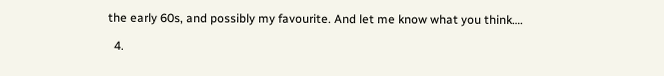the early 60s, and possibly my favourite. And let me know what you think….

  4.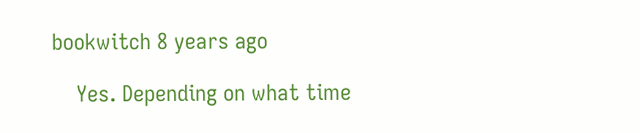bookwitch 8 years ago

    Yes. Depending on what time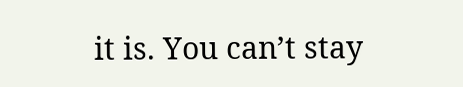it is. You can’t stay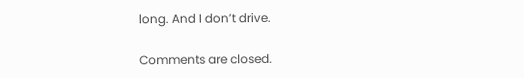long. And I don’t drive.

Comments are closed.